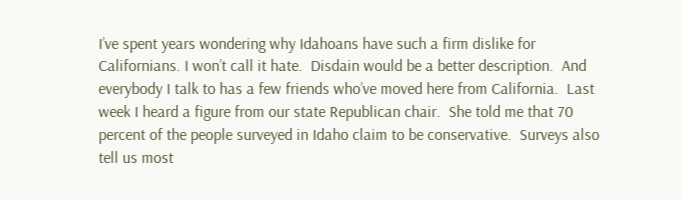I’ve spent years wondering why Idahoans have such a firm dislike for Californians. I won’t call it hate.  Disdain would be a better description.  And everybody I talk to has a few friends who’ve moved here from California.  Last week I heard a figure from our state Republican chair.  She told me that 70 percent of the people surveyed in Idaho claim to be conservative.  Surveys also tell us most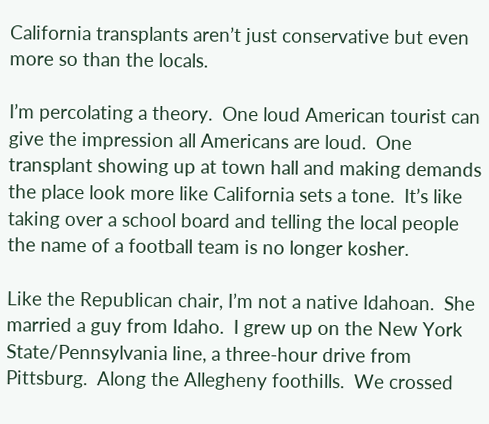California transplants aren’t just conservative but even more so than the locals.

I’m percolating a theory.  One loud American tourist can give the impression all Americans are loud.  One transplant showing up at town hall and making demands the place look more like California sets a tone.  It’s like taking over a school board and telling the local people the name of a football team is no longer kosher.

Like the Republican chair, I’m not a native Idahoan.  She married a guy from Idaho.  I grew up on the New York State/Pennsylvania line, a three-hour drive from Pittsburg.  Along the Allegheny foothills.  We crossed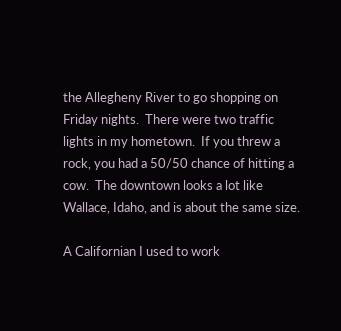the Allegheny River to go shopping on Friday nights.  There were two traffic lights in my hometown.  If you threw a rock, you had a 50/50 chance of hitting a cow.  The downtown looks a lot like Wallace, Idaho, and is about the same size.

A Californian I used to work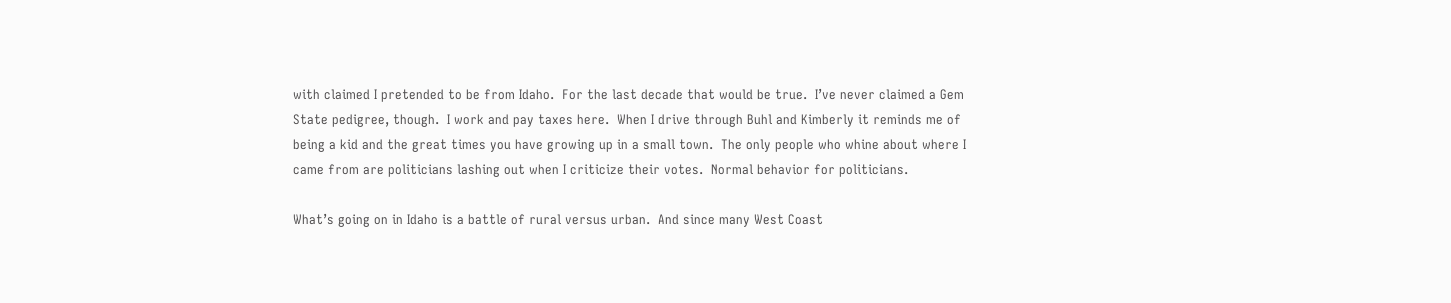with claimed I pretended to be from Idaho.  For the last decade that would be true.  I’ve never claimed a Gem State pedigree, though.  I work and pay taxes here.  When I drive through Buhl and Kimberly it reminds me of being a kid and the great times you have growing up in a small town.  The only people who whine about where I came from are politicians lashing out when I criticize their votes.  Normal behavior for politicians.

What’s going on in Idaho is a battle of rural versus urban.  And since many West Coast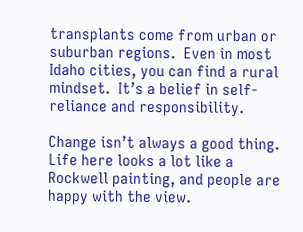transplants come from urban or suburban regions.  Even in most Idaho cities, you can find a rural mindset.  It’s a belief in self-reliance and responsibility.

Change isn’t always a good thing.  Life here looks a lot like a Rockwell painting, and people are happy with the view.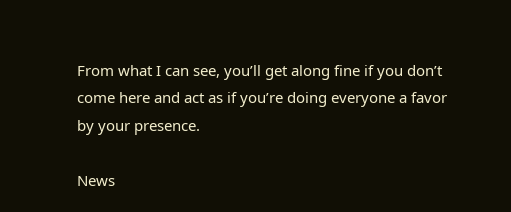From what I can see, you’ll get along fine if you don’t come here and act as if you’re doing everyone a favor by your presence.

News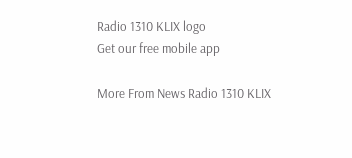Radio 1310 KLIX logo
Get our free mobile app

More From News Radio 1310 KLIX